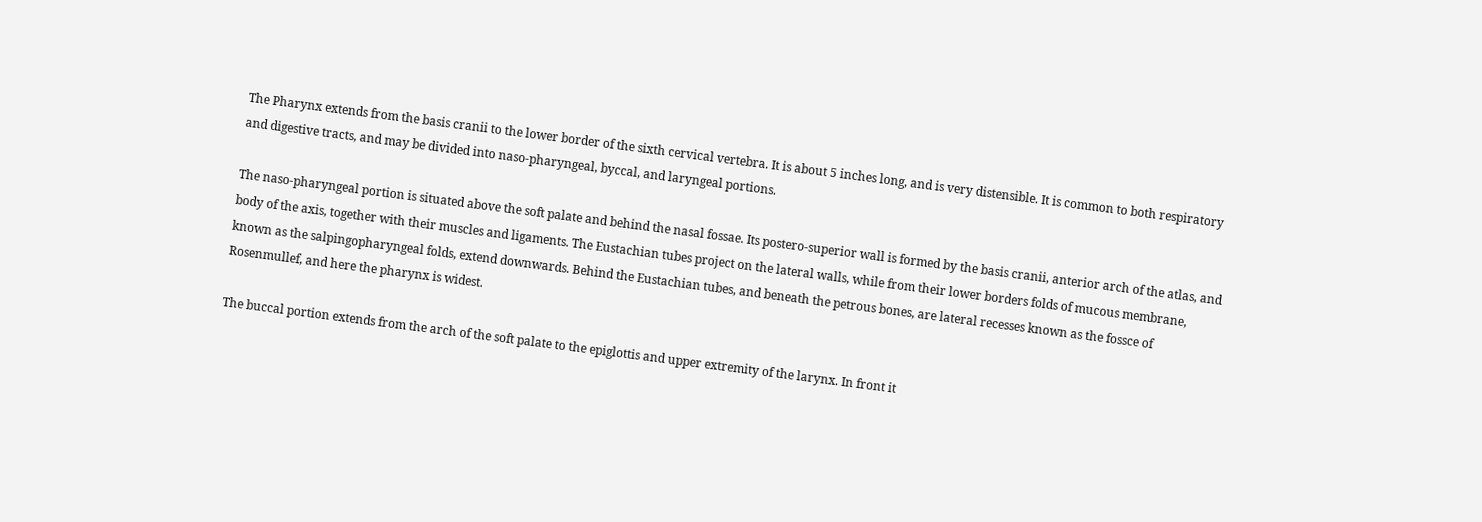The Pharynx extends from the basis cranii to the lower border of the sixth cervical vertebra. It is about 5 inches long, and is very distensible. It is common to both respiratory and digestive tracts, and may be divided into naso-pharyngeal, byccal, and laryngeal portions.

The naso-pharyngeal portion is situated above the soft palate and behind the nasal fossae. Its postero-superior wall is formed by the basis cranii, anterior arch of the atlas, and body of the axis, together with their muscles and ligaments. The Eustachian tubes project on the lateral walls, while from their lower borders folds of mucous membrane, known as the salpingopharyngeal folds, extend downwards. Behind the Eustachian tubes, and beneath the petrous bones, are lateral recesses known as the fossce of Rosenmullef, and here the pharynx is widest.

The buccal portion extends from the arch of the soft palate to the epiglottis and upper extremity of the larynx. In front it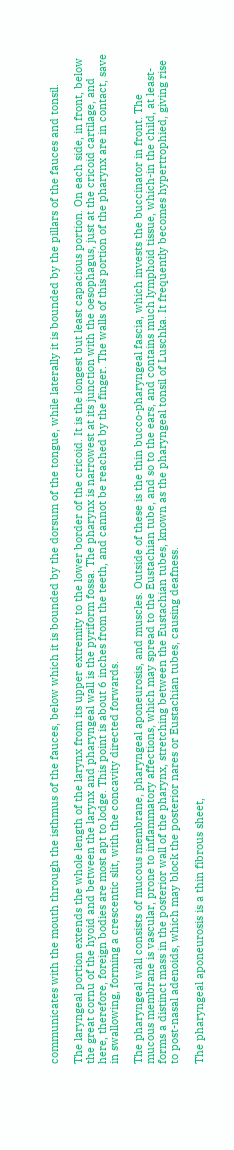communicates with the mouth through the isthmus of the fauces, below which it is bounded by the dorsum of the tongue, while laterally it is bounded by the pillars of the fauces and tonsil.

The laryngeal portion extends the whole length of the larynx from its upper extremity to the lower border of the cricoid. It is the longest but least capacious portion. On each side, in front, below the great cornu of the hyoid and between the larynx and pharyngeal wall is the pyriform fossa. The pharynx is narrowest at its junction with the oesophagus, just at the cricoid cartilage, and here, therefore, foreign bodies are most apt to lodge. This point is about 6 inches from the teeth, and cannot be reached by the finger. The walls of this portion of the pharynx are in contact, save in swallowing, forming a crescentic slit, with the concavity directed forwards.

The pharyngeal wall consists of mucous membrane, pharyngeal aponeurosis, and muscles. Outside of these is the thin bucco-pharyngeal fascia, which invests the buccinator in front. The mucous membrane is vascular, prone to inflammatory affections, which may spread to the Eustachian tube, and so to the ears, and contains much lymphoid tissue, which-in the child, at least-forms a distinct mass in the posterior wall of the pharynx, stretching between the Eustachian tubes, known as the pharyngeal tonsil of Luschka. It frequently becomes hypertrophied, giving rise to post-nasal adenoids, which may block the posterior nares or Eustachian tubes, causing deafness.

The pharyngeal aponeurosis is a thin fibrous sheet,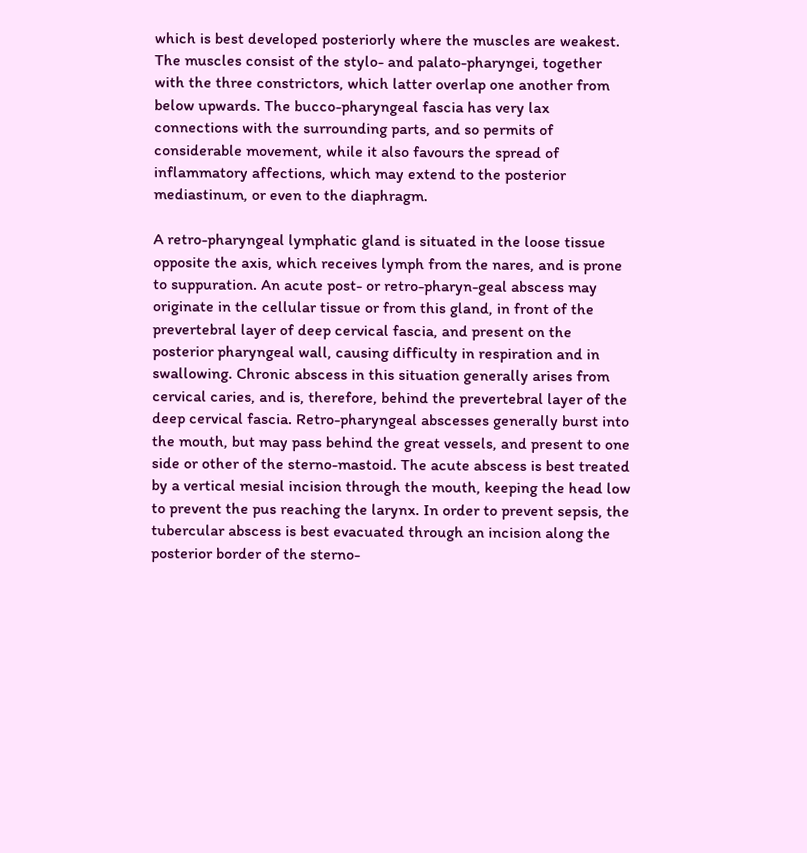which is best developed posteriorly where the muscles are weakest. The muscles consist of the stylo- and palato-pharyngei, together with the three constrictors, which latter overlap one another from below upwards. The bucco-pharyngeal fascia has very lax connections with the surrounding parts, and so permits of considerable movement, while it also favours the spread of inflammatory affections, which may extend to the posterior mediastinum, or even to the diaphragm.

A retro-pharyngeal lymphatic gland is situated in the loose tissue opposite the axis, which receives lymph from the nares, and is prone to suppuration. An acute post- or retro-pharyn-geal abscess may originate in the cellular tissue or from this gland, in front of the prevertebral layer of deep cervical fascia, and present on the posterior pharyngeal wall, causing difficulty in respiration and in swallowing. Chronic abscess in this situation generally arises from cervical caries, and is, therefore, behind the prevertebral layer of the deep cervical fascia. Retro-pharyngeal abscesses generally burst into the mouth, but may pass behind the great vessels, and present to one side or other of the sterno-mastoid. The acute abscess is best treated by a vertical mesial incision through the mouth, keeping the head low to prevent the pus reaching the larynx. In order to prevent sepsis, the tubercular abscess is best evacuated through an incision along the posterior border of the sterno-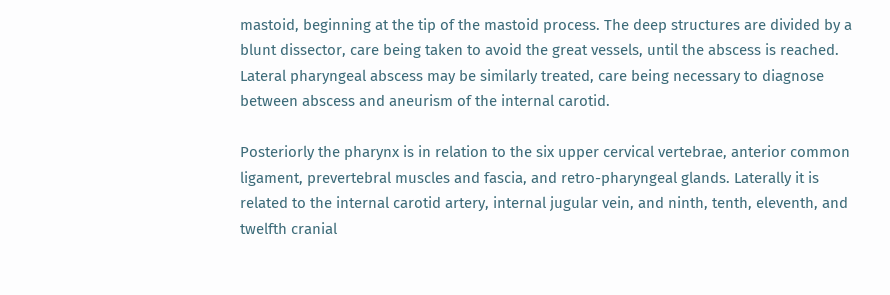mastoid, beginning at the tip of the mastoid process. The deep structures are divided by a blunt dissector, care being taken to avoid the great vessels, until the abscess is reached. Lateral pharyngeal abscess may be similarly treated, care being necessary to diagnose between abscess and aneurism of the internal carotid.

Posteriorly the pharynx is in relation to the six upper cervical vertebrae, anterior common ligament, prevertebral muscles and fascia, and retro-pharyngeal glands. Laterally it is related to the internal carotid artery, internal jugular vein, and ninth, tenth, eleventh, and twelfth cranial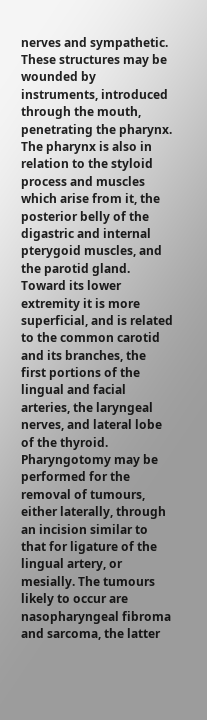nerves and sympathetic. These structures may be wounded by instruments, introduced through the mouth, penetrating the pharynx. The pharynx is also in relation to the styloid process and muscles which arise from it, the posterior belly of the digastric and internal pterygoid muscles, and the parotid gland. Toward its lower extremity it is more superficial, and is related to the common carotid and its branches, the first portions of the lingual and facial arteries, the laryngeal nerves, and lateral lobe of the thyroid. Pharyngotomy may be performed for the removal of tumours, either laterally, through an incision similar to that for ligature of the lingual artery, or mesially. The tumours likely to occur are nasopharyngeal fibroma and sarcoma, the latter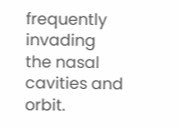frequently invading the nasal cavities and orbit.